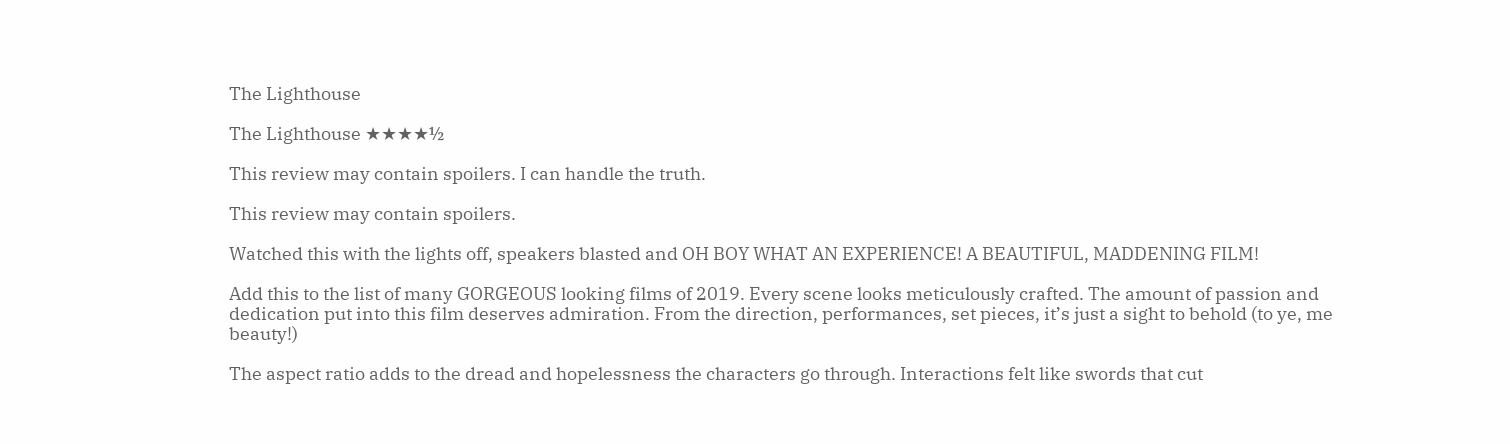The Lighthouse

The Lighthouse ★★★★½

This review may contain spoilers. I can handle the truth.

This review may contain spoilers.

Watched this with the lights off, speakers blasted and OH BOY WHAT AN EXPERIENCE! A BEAUTIFUL, MADDENING FILM!

Add this to the list of many GORGEOUS looking films of 2019. Every scene looks meticulously crafted. The amount of passion and dedication put into this film deserves admiration. From the direction, performances, set pieces, it’s just a sight to behold (to ye, me beauty!)

The aspect ratio adds to the dread and hopelessness the characters go through. Interactions felt like swords that cut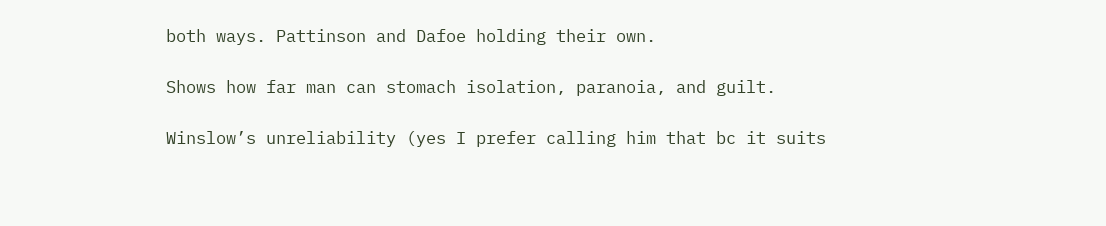both ways. Pattinson and Dafoe holding their own.

Shows how far man can stomach isolation, paranoia, and guilt.

Winslow’s unreliability (yes I prefer calling him that bc it suits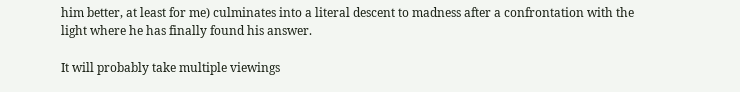him better, at least for me) culminates into a literal descent to madness after a confrontation with the light where he has finally found his answer.

It will probably take multiple viewings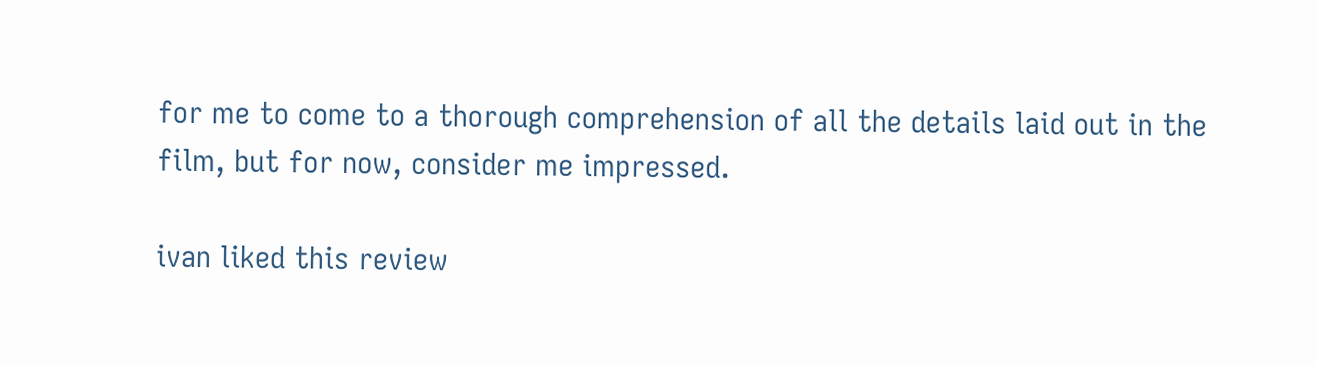for me to come to a thorough comprehension of all the details laid out in the film, but for now, consider me impressed.

ivan liked this review